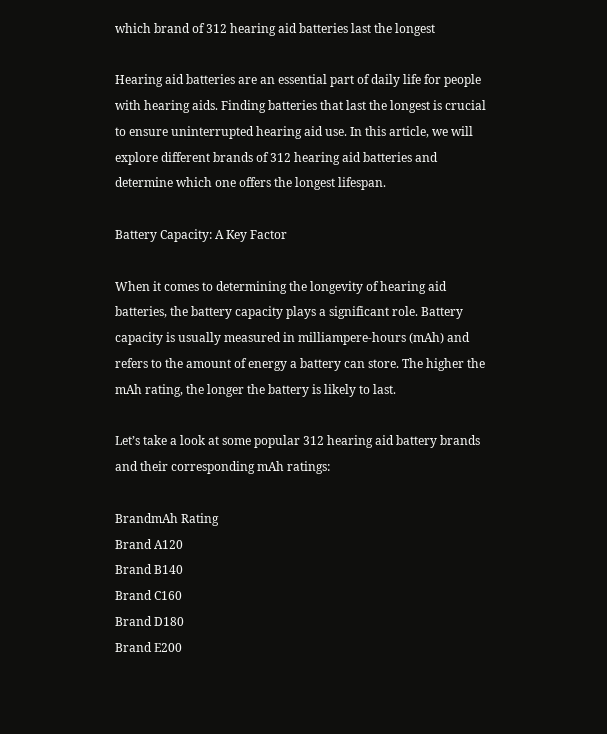which brand of 312 hearing aid batteries last the longest

Hearing aid batteries are an essential part of daily life for people with hearing aids. Finding batteries that last the longest is crucial to ensure uninterrupted hearing aid use. In this article, we will explore different brands of 312 hearing aid batteries and determine which one offers the longest lifespan.

Battery Capacity: A Key Factor

When it comes to determining the longevity of hearing aid batteries, the battery capacity plays a significant role. Battery capacity is usually measured in milliampere-hours (mAh) and refers to the amount of energy a battery can store. The higher the mAh rating, the longer the battery is likely to last.

Let’s take a look at some popular 312 hearing aid battery brands and their corresponding mAh ratings:

BrandmAh Rating
Brand A120
Brand B140
Brand C160
Brand D180
Brand E200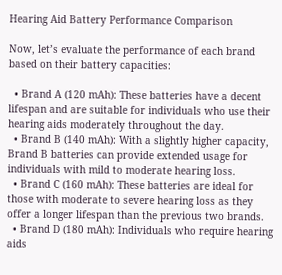Hearing Aid Battery Performance Comparison

Now, let’s evaluate the performance of each brand based on their battery capacities:

  • Brand A (120 mAh): These batteries have a decent lifespan and are suitable for individuals who use their hearing aids moderately throughout the day.
  • Brand B (140 mAh): With a slightly higher capacity, Brand B batteries can provide extended usage for individuals with mild to moderate hearing loss.
  • Brand C (160 mAh): These batteries are ideal for those with moderate to severe hearing loss as they offer a longer lifespan than the previous two brands.
  • Brand D (180 mAh): Individuals who require hearing aids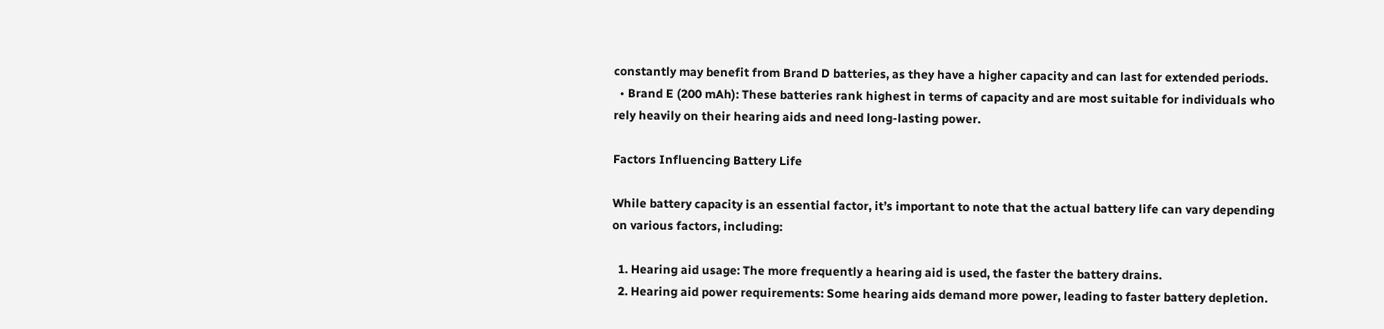constantly may benefit from Brand D batteries, as they have a higher capacity and can last for extended periods.
  • Brand E (200 mAh): These batteries rank highest in terms of capacity and are most suitable for individuals who rely heavily on their hearing aids and need long-lasting power.

Factors Influencing Battery Life

While battery capacity is an essential factor, it’s important to note that the actual battery life can vary depending on various factors, including:

  1. Hearing aid usage: The more frequently a hearing aid is used, the faster the battery drains.
  2. Hearing aid power requirements: Some hearing aids demand more power, leading to faster battery depletion.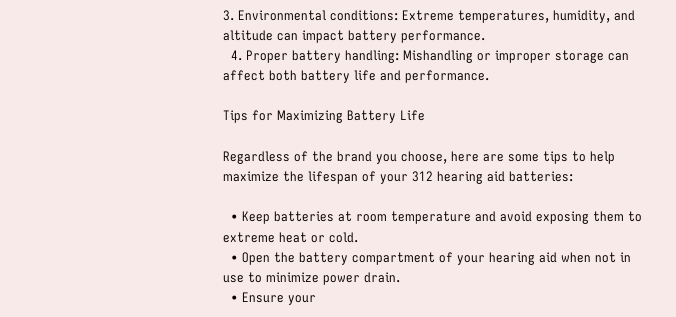3. Environmental conditions: Extreme temperatures, humidity, and altitude can impact battery performance.
  4. Proper battery handling: Mishandling or improper storage can affect both battery life and performance.

Tips for Maximizing Battery Life

Regardless of the brand you choose, here are some tips to help maximize the lifespan of your 312 hearing aid batteries:

  • Keep batteries at room temperature and avoid exposing them to extreme heat or cold.
  • Open the battery compartment of your hearing aid when not in use to minimize power drain.
  • Ensure your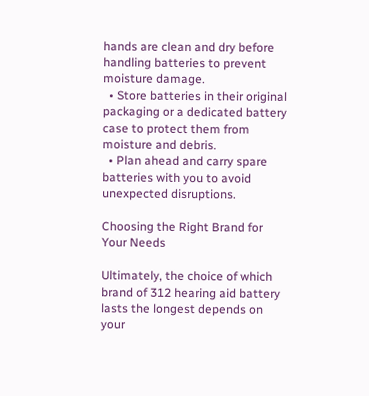hands are clean and dry before handling batteries to prevent moisture damage.
  • Store batteries in their original packaging or a dedicated battery case to protect them from moisture and debris.
  • Plan ahead and carry spare batteries with you to avoid unexpected disruptions.

Choosing the Right Brand for Your Needs

Ultimately, the choice of which brand of 312 hearing aid battery lasts the longest depends on your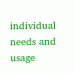individual needs and usage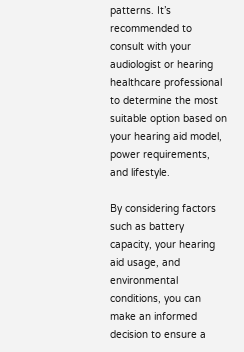patterns. It’s recommended to consult with your audiologist or hearing healthcare professional to determine the most suitable option based on your hearing aid model, power requirements, and lifestyle.

By considering factors such as battery capacity, your hearing aid usage, and environmental conditions, you can make an informed decision to ensure a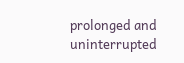prolonged and uninterrupted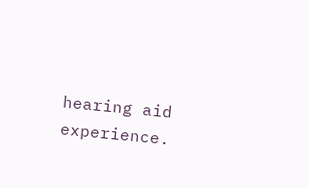hearing aid experience.